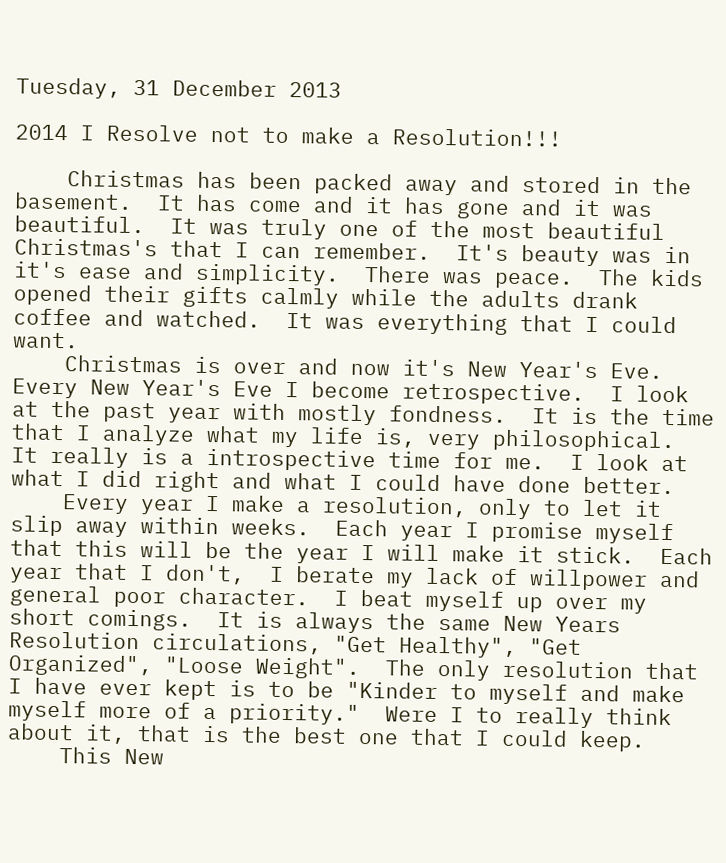Tuesday, 31 December 2013

2014 I Resolve not to make a Resolution!!!

    Christmas has been packed away and stored in the basement.  It has come and it has gone and it was beautiful.  It was truly one of the most beautiful Christmas's that I can remember.  It's beauty was in it's ease and simplicity.  There was peace.  The kids opened their gifts calmly while the adults drank coffee and watched.  It was everything that I could want.
    Christmas is over and now it's New Year's Eve.  Every New Year's Eve I become retrospective.  I look at the past year with mostly fondness.  It is the time that I analyze what my life is, very philosophical.  It really is a introspective time for me.  I look at what I did right and what I could have done better.
    Every year I make a resolution, only to let it slip away within weeks.  Each year I promise myself that this will be the year I will make it stick.  Each year that I don't,  I berate my lack of willpower and general poor character.  I beat myself up over my short comings.  It is always the same New Years Resolution circulations, "Get Healthy", "Get Organized", "Loose Weight".  The only resolution that I have ever kept is to be "Kinder to myself and make myself more of a priority."  Were I to really think about it, that is the best one that I could keep.
    This New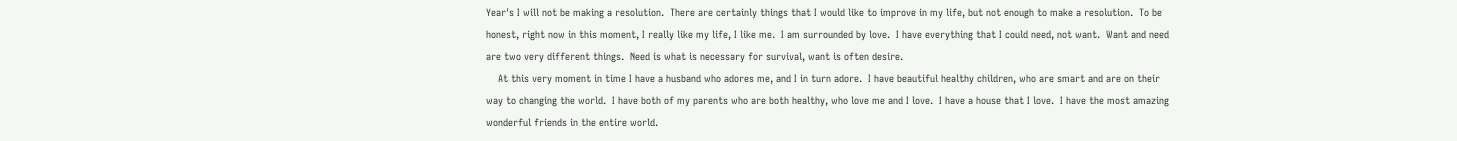Year's I will not be making a resolution.  There are certainly things that I would like to improve in my life, but not enough to make a resolution.  To be honest, right now in this moment, I really like my life, I like me.  I am surrounded by love.  I have everything that I could need, not want.  Want and need are two very different things.  Need is what is necessary for survival, want is often desire.
    At this very moment in time I have a husband who adores me, and I in turn adore.  I have beautiful healthy children, who are smart and are on their way to changing the world.  I have both of my parents who are both healthy, who love me and I love.  I have a house that I love.  I have the most amazing wonderful friends in the entire world.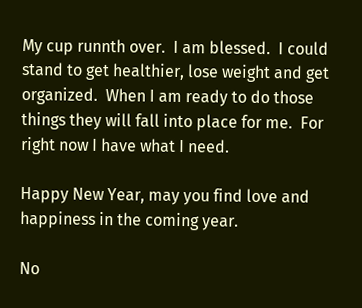My cup runnth over.  I am blessed.  I could stand to get healthier, lose weight and get organized.  When I am ready to do those things they will fall into place for me.  For right now I have what I need.

Happy New Year, may you find love and happiness in the coming year.

No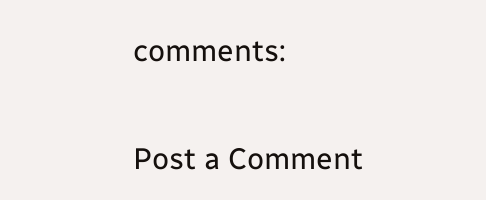comments:

Post a Comment